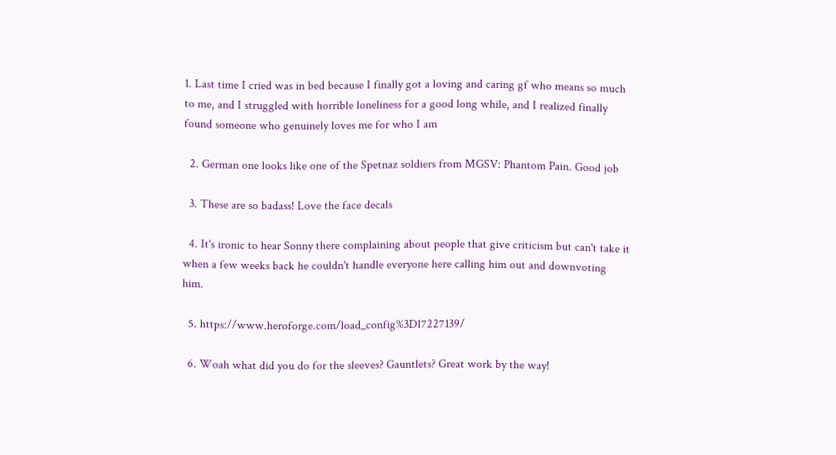1. Last time I cried was in bed because I finally got a loving and caring gf who means so much to me, and I struggled with horrible loneliness for a good long while, and I realized finally found someone who genuinely loves me for who I am

  2. German one looks like one of the Spetnaz soldiers from MGSV: Phantom Pain. Good job

  3. These are so badass! Love the face decals

  4. It's ironic to hear Sonny there complaining about people that give criticism but can't take it when a few weeks back he couldn't handle everyone here calling him out and downvoting him.

  5. https://www.heroforge.com/load_config%3D17227139/

  6. Woah what did you do for the sleeves? Gauntlets? Great work by the way!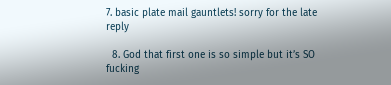7. basic plate mail gauntlets! sorry for the late reply

  8. God that first one is so simple but it’s SO fucking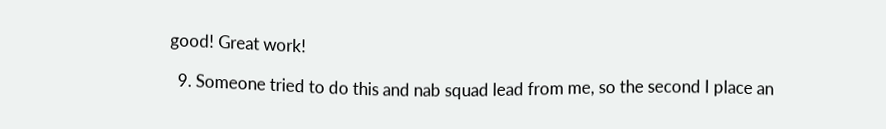good! Great work!

  9. Someone tried to do this and nab squad lead from me, so the second I place an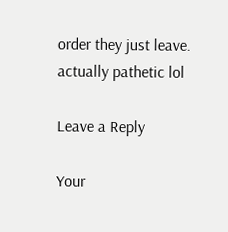order they just leave. actually pathetic lol

Leave a Reply

Your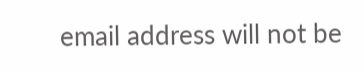email address will not be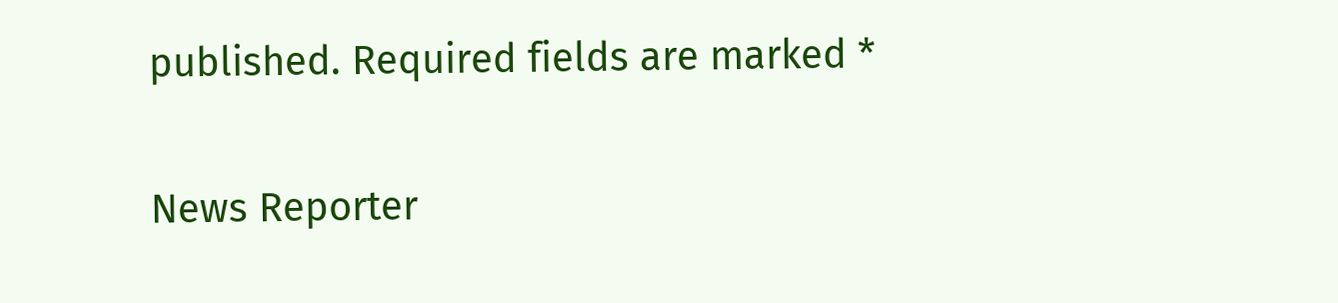published. Required fields are marked *

News Reporter